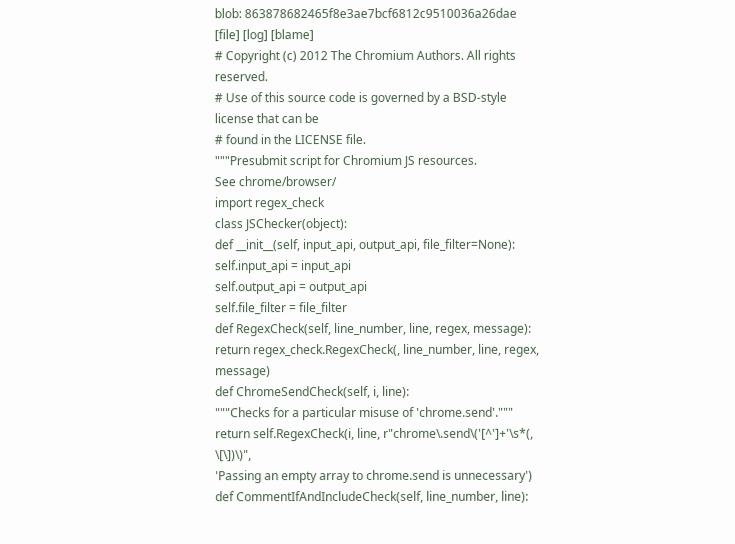blob: 863878682465f8e3ae7bcf6812c9510036a26dae [file] [log] [blame]
# Copyright (c) 2012 The Chromium Authors. All rights reserved.
# Use of this source code is governed by a BSD-style license that can be
# found in the LICENSE file.
"""Presubmit script for Chromium JS resources.
See chrome/browser/
import regex_check
class JSChecker(object):
def __init__(self, input_api, output_api, file_filter=None):
self.input_api = input_api
self.output_api = output_api
self.file_filter = file_filter
def RegexCheck(self, line_number, line, regex, message):
return regex_check.RegexCheck(, line_number, line, regex, message)
def ChromeSendCheck(self, i, line):
"""Checks for a particular misuse of 'chrome.send'."""
return self.RegexCheck(i, line, r"chrome\.send\('[^']+'\s*(, \[\])\)",
'Passing an empty array to chrome.send is unnecessary')
def CommentIfAndIncludeCheck(self, line_number, line):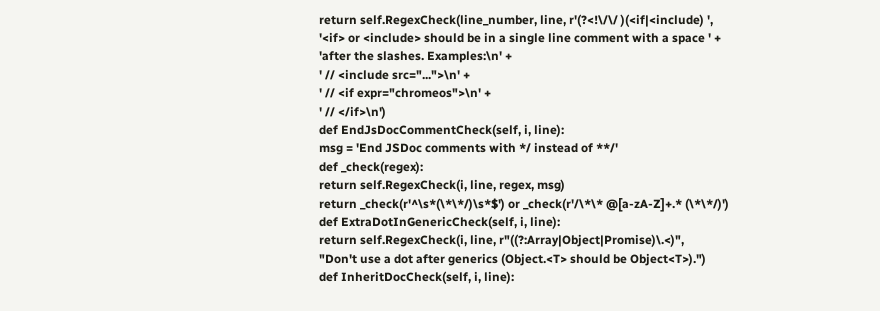return self.RegexCheck(line_number, line, r'(?<!\/\/ )(<if|<include) ',
'<if> or <include> should be in a single line comment with a space ' +
'after the slashes. Examples:\n' +
' // <include src="...">\n' +
' // <if expr="chromeos">\n' +
' // </if>\n')
def EndJsDocCommentCheck(self, i, line):
msg = 'End JSDoc comments with */ instead of **/'
def _check(regex):
return self.RegexCheck(i, line, regex, msg)
return _check(r'^\s*(\*\*/)\s*$') or _check(r'/\*\* @[a-zA-Z]+.* (\*\*/)')
def ExtraDotInGenericCheck(self, i, line):
return self.RegexCheck(i, line, r"((?:Array|Object|Promise)\.<)",
"Don't use a dot after generics (Object.<T> should be Object<T>).")
def InheritDocCheck(self, i, line):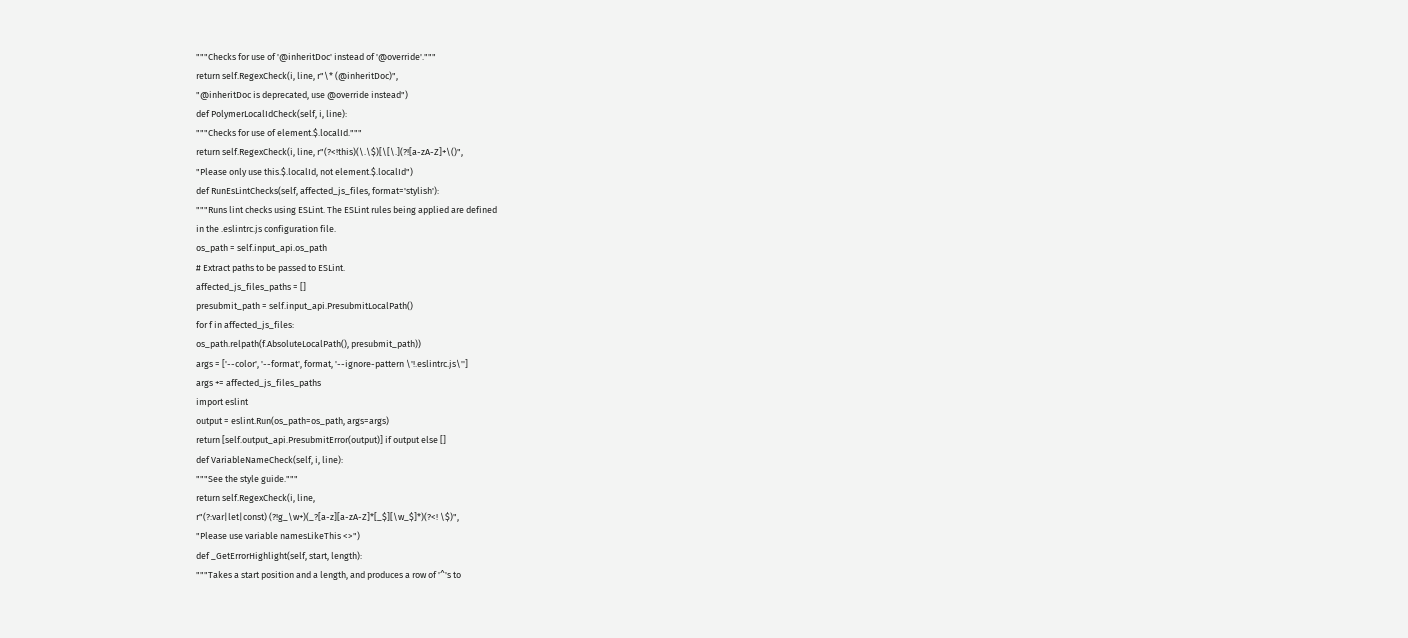"""Checks for use of '@inheritDoc' instead of '@override'."""
return self.RegexCheck(i, line, r"\* (@inheritDoc)",
"@inheritDoc is deprecated, use @override instead")
def PolymerLocalIdCheck(self, i, line):
"""Checks for use of element.$.localId."""
return self.RegexCheck(i, line, r"(?<!this)(\.\$)[\[\.](?![a-zA-Z]+\()",
"Please only use this.$.localId, not element.$.localId")
def RunEsLintChecks(self, affected_js_files, format='stylish'):
"""Runs lint checks using ESLint. The ESLint rules being applied are defined
in the .eslintrc.js configuration file.
os_path = self.input_api.os_path
# Extract paths to be passed to ESLint.
affected_js_files_paths = []
presubmit_path = self.input_api.PresubmitLocalPath()
for f in affected_js_files:
os_path.relpath(f.AbsoluteLocalPath(), presubmit_path))
args = ['--color', '--format', format, '--ignore-pattern \'!.eslintrc.js\'']
args += affected_js_files_paths
import eslint
output = eslint.Run(os_path=os_path, args=args)
return [self.output_api.PresubmitError(output)] if output else []
def VariableNameCheck(self, i, line):
"""See the style guide."""
return self.RegexCheck(i, line,
r"(?:var|let|const) (?!g_\w+)(_?[a-z][a-zA-Z]*[_$][\w_$]*)(?<! \$)",
"Please use variable namesLikeThis <>")
def _GetErrorHighlight(self, start, length):
"""Takes a start position and a length, and produces a row of '^'s to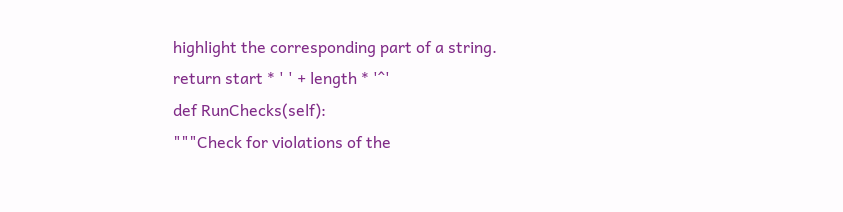highlight the corresponding part of a string.
return start * ' ' + length * '^'
def RunChecks(self):
"""Check for violations of the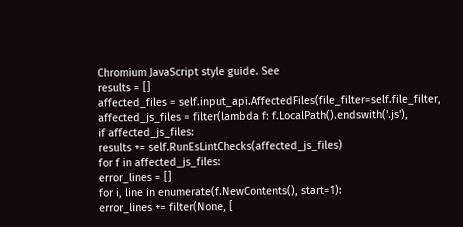Chromium JavaScript style guide. See
results = []
affected_files = self.input_api.AffectedFiles(file_filter=self.file_filter,
affected_js_files = filter(lambda f: f.LocalPath().endswith('.js'),
if affected_js_files:
results += self.RunEsLintChecks(affected_js_files)
for f in affected_js_files:
error_lines = []
for i, line in enumerate(f.NewContents(), start=1):
error_lines += filter(None, [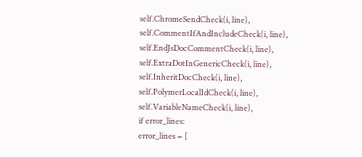self.ChromeSendCheck(i, line),
self.CommentIfAndIncludeCheck(i, line),
self.EndJsDocCommentCheck(i, line),
self.ExtraDotInGenericCheck(i, line),
self.InheritDocCheck(i, line),
self.PolymerLocalIdCheck(i, line),
self.VariableNameCheck(i, line),
if error_lines:
error_lines = [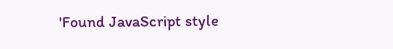'Found JavaScript style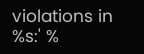violations in %s:' %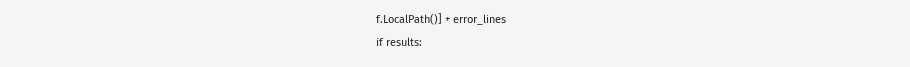f.LocalPath()] + error_lines
if results: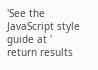'See the JavaScript style guide at '
return results